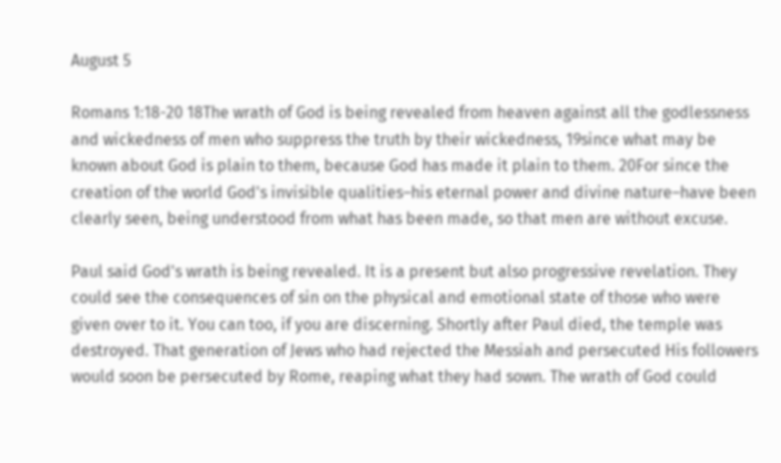August 5

Romans 1:18-20 18The wrath of God is being revealed from heaven against all the godlessness and wickedness of men who suppress the truth by their wickedness, 19since what may be known about God is plain to them, because God has made it plain to them. 20For since the creation of the world God's invisible qualities–his eternal power and divine nature–have been clearly seen, being understood from what has been made, so that men are without excuse.

Paul said God's wrath is being revealed. It is a present but also progressive revelation. They could see the consequences of sin on the physical and emotional state of those who were given over to it. You can too, if you are discerning. Shortly after Paul died, the temple was destroyed. That generation of Jews who had rejected the Messiah and persecuted His followers would soon be persecuted by Rome, reaping what they had sown. The wrath of God could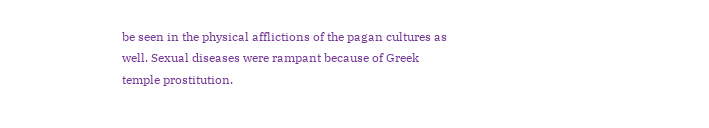be seen in the physical afflictions of the pagan cultures as well. Sexual diseases were rampant because of Greek temple prostitution.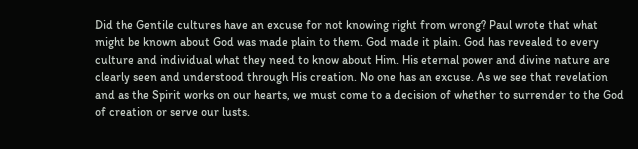Did the Gentile cultures have an excuse for not knowing right from wrong? Paul wrote that what might be known about God was made plain to them. God made it plain. God has revealed to every culture and individual what they need to know about Him. His eternal power and divine nature are clearly seen and understood through His creation. No one has an excuse. As we see that revelation and as the Spirit works on our hearts, we must come to a decision of whether to surrender to the God of creation or serve our lusts.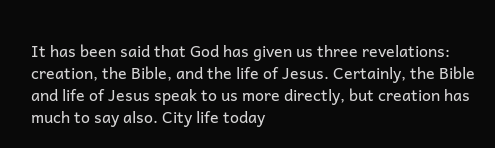It has been said that God has given us three revelations: creation, the Bible, and the life of Jesus. Certainly, the Bible and life of Jesus speak to us more directly, but creation has much to say also. City life today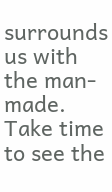surrounds us with the man-made. Take time to see the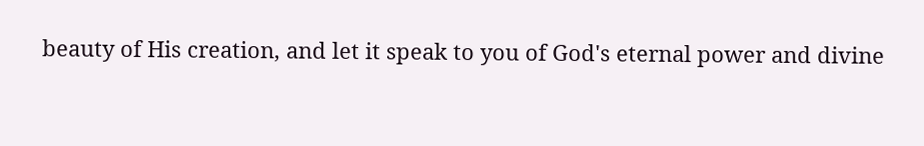beauty of His creation, and let it speak to you of God's eternal power and divine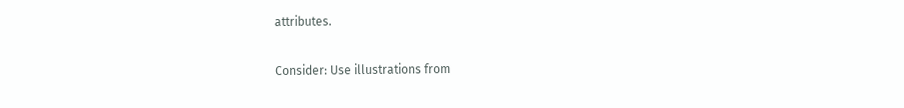attributes.

Consider: Use illustrations from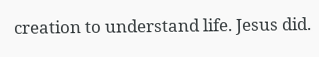creation to understand life. Jesus did.